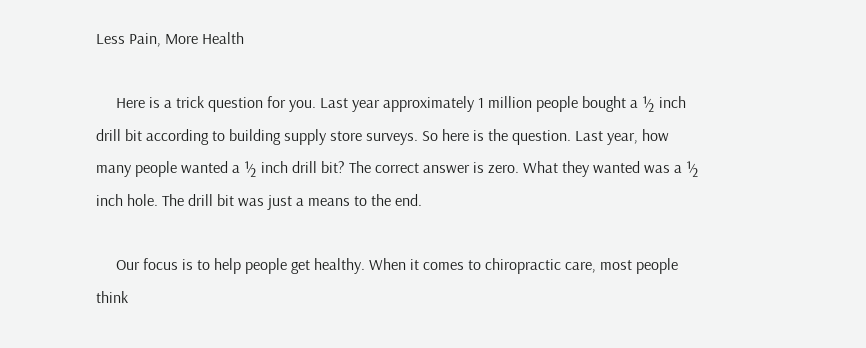Less Pain, More Health

     Here is a trick question for you. Last year approximately 1 million people bought a ½ inch drill bit according to building supply store surveys. So here is the question. Last year, how many people wanted a ½ inch drill bit? The correct answer is zero. What they wanted was a ½ inch hole. The drill bit was just a means to the end.

     Our focus is to help people get healthy. When it comes to chiropractic care, most people think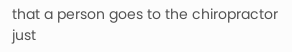that a person goes to the chiropractor just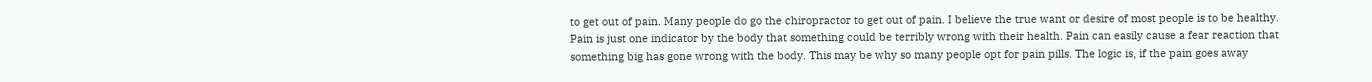to get out of pain. Many people do go the chiropractor to get out of pain. I believe the true want or desire of most people is to be healthy. Pain is just one indicator by the body that something could be terribly wrong with their health. Pain can easily cause a fear reaction that something big has gone wrong with the body. This may be why so many people opt for pain pills. The logic is, if the pain goes away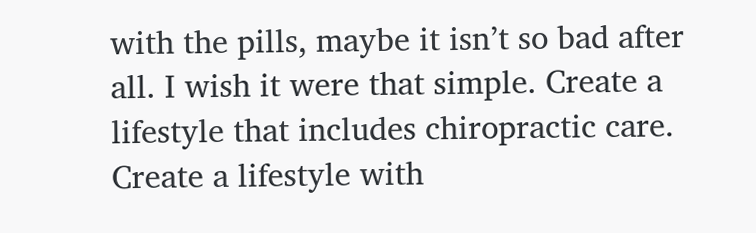with the pills, maybe it isn’t so bad after all. I wish it were that simple. Create a lifestyle that includes chiropractic care. Create a lifestyle with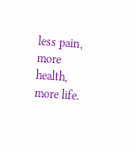less pain, more health, more life.